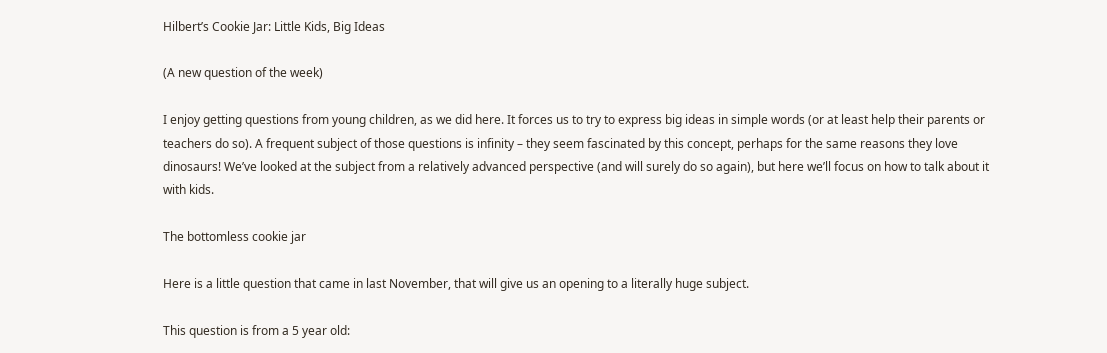Hilbert’s Cookie Jar: Little Kids, Big Ideas

(A new question of the week)

I enjoy getting questions from young children, as we did here. It forces us to try to express big ideas in simple words (or at least help their parents or teachers do so). A frequent subject of those questions is infinity – they seem fascinated by this concept, perhaps for the same reasons they love dinosaurs! We’ve looked at the subject from a relatively advanced perspective (and will surely do so again), but here we’ll focus on how to talk about it with kids.

The bottomless cookie jar

Here is a little question that came in last November, that will give us an opening to a literally huge subject.

This question is from a 5 year old: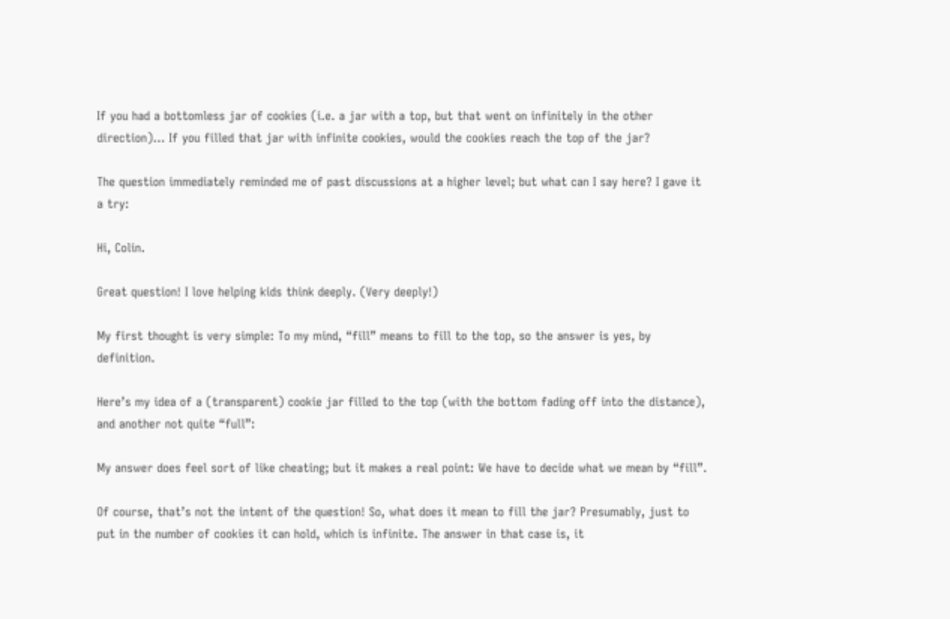If you had a bottomless jar of cookies (i.e. a jar with a top, but that went on infinitely in the other direction)… If you filled that jar with infinite cookies, would the cookies reach the top of the jar?

The question immediately reminded me of past discussions at a higher level; but what can I say here? I gave it a try:

Hi, Colin.

Great question! I love helping kids think deeply. (Very deeply!)

My first thought is very simple: To my mind, “fill” means to fill to the top, so the answer is yes, by definition.

Here’s my idea of a (transparent) cookie jar filled to the top (with the bottom fading off into the distance), and another not quite “full”:

My answer does feel sort of like cheating; but it makes a real point: We have to decide what we mean by “fill”.

Of course, that’s not the intent of the question! So, what does it mean to fill the jar? Presumably, just to put in the number of cookies it can hold, which is infinite. The answer in that case is, it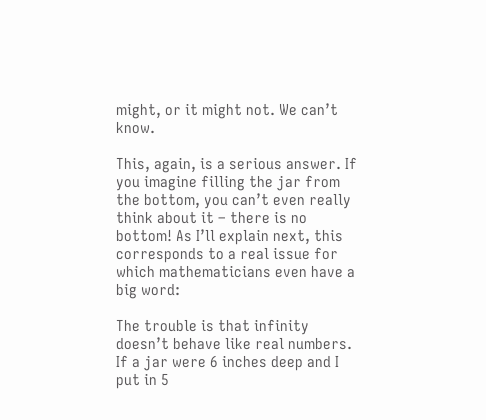might, or it might not. We can’t know.

This, again, is a serious answer. If you imagine filling the jar from the bottom, you can’t even really think about it – there is no bottom! As I’ll explain next, this corresponds to a real issue for which mathematicians even have a big word:

The trouble is that infinity doesn’t behave like real numbers. If a jar were 6 inches deep and I put in 5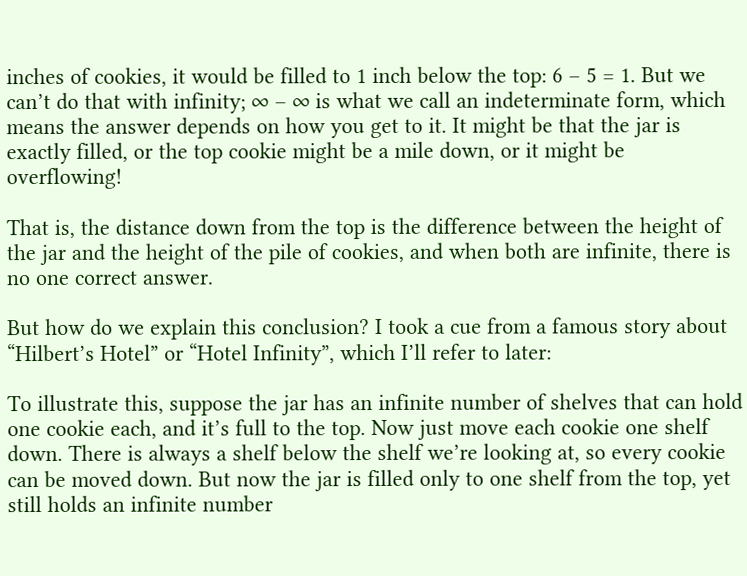inches of cookies, it would be filled to 1 inch below the top: 6 – 5 = 1. But we can’t do that with infinity; ∞ – ∞ is what we call an indeterminate form, which means the answer depends on how you get to it. It might be that the jar is exactly filled, or the top cookie might be a mile down, or it might be overflowing!

That is, the distance down from the top is the difference between the height of the jar and the height of the pile of cookies, and when both are infinite, there is no one correct answer.

But how do we explain this conclusion? I took a cue from a famous story about “Hilbert’s Hotel” or “Hotel Infinity”, which I’ll refer to later:

To illustrate this, suppose the jar has an infinite number of shelves that can hold one cookie each, and it’s full to the top. Now just move each cookie one shelf down. There is always a shelf below the shelf we’re looking at, so every cookie can be moved down. But now the jar is filled only to one shelf from the top, yet still holds an infinite number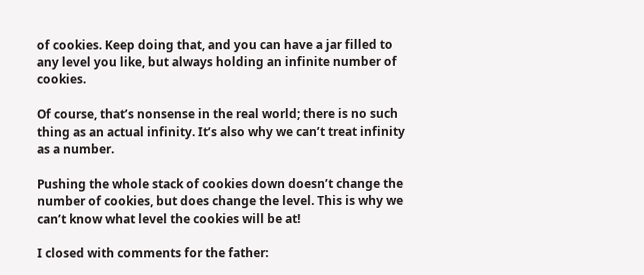of cookies. Keep doing that, and you can have a jar filled to any level you like, but always holding an infinite number of cookies.

Of course, that’s nonsense in the real world; there is no such thing as an actual infinity. It’s also why we can’t treat infinity as a number.

Pushing the whole stack of cookies down doesn’t change the number of cookies, but does change the level. This is why we can’t know what level the cookies will be at!

I closed with comments for the father: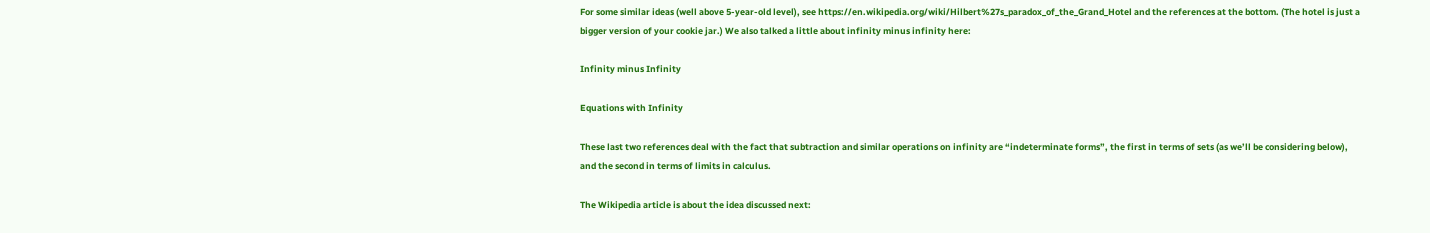For some similar ideas (well above 5-year-old level), see https://en.wikipedia.org/wiki/Hilbert%27s_paradox_of_the_Grand_Hotel and the references at the bottom. (The hotel is just a bigger version of your cookie jar.) We also talked a little about infinity minus infinity here:

Infinity minus Infinity

Equations with Infinity

These last two references deal with the fact that subtraction and similar operations on infinity are “indeterminate forms”, the first in terms of sets (as we’ll be considering below), and the second in terms of limits in calculus.

The Wikipedia article is about the idea discussed next: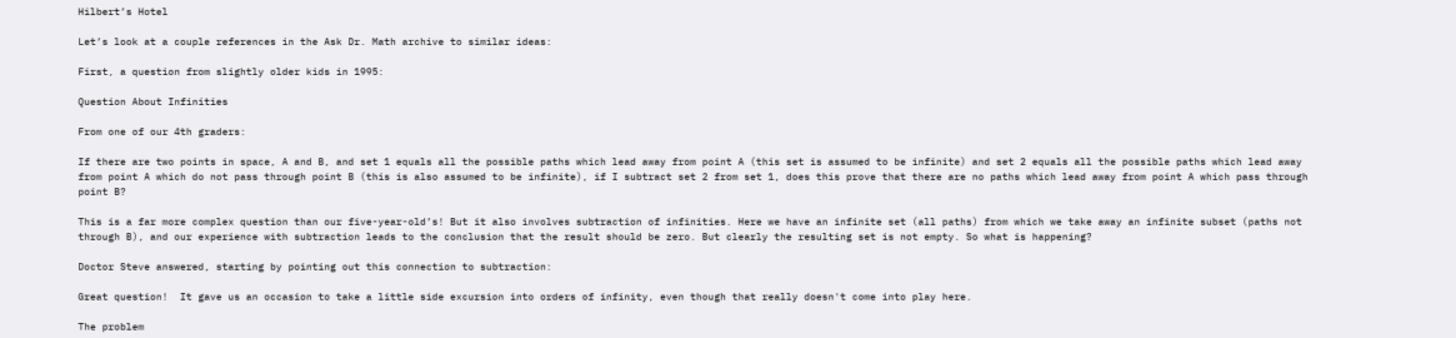Hilbert’s Hotel

Let’s look at a couple references in the Ask Dr. Math archive to similar ideas:

First, a question from slightly older kids in 1995:

Question About Infinities

From one of our 4th graders:

If there are two points in space, A and B, and set 1 equals all the possible paths which lead away from point A (this set is assumed to be infinite) and set 2 equals all the possible paths which lead away from point A which do not pass through point B (this is also assumed to be infinite), if I subtract set 2 from set 1, does this prove that there are no paths which lead away from point A which pass through point B?

This is a far more complex question than our five-year-old’s! But it also involves subtraction of infinities. Here we have an infinite set (all paths) from which we take away an infinite subset (paths not through B), and our experience with subtraction leads to the conclusion that the result should be zero. But clearly the resulting set is not empty. So what is happening?

Doctor Steve answered, starting by pointing out this connection to subtraction:

Great question!  It gave us an occasion to take a little side excursion into orders of infinity, even though that really doesn't come into play here.

The problem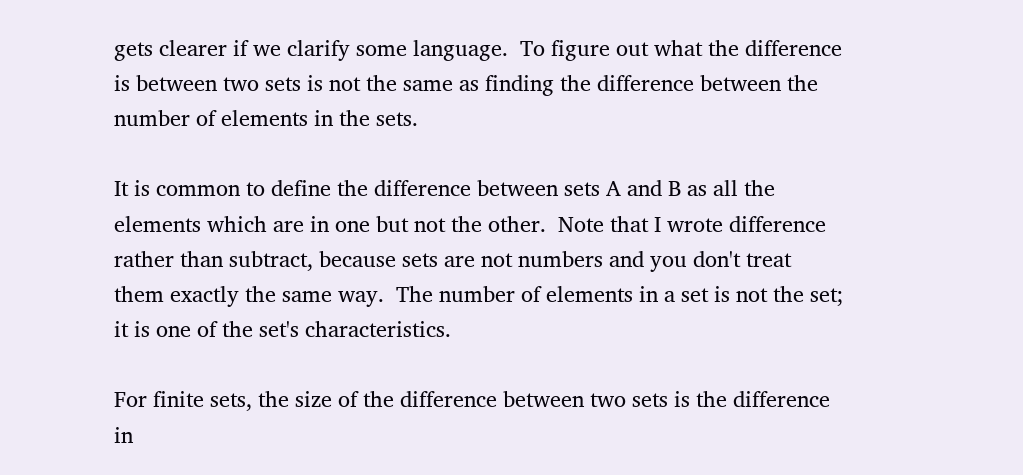gets clearer if we clarify some language.  To figure out what the difference is between two sets is not the same as finding the difference between the number of elements in the sets.

It is common to define the difference between sets A and B as all the elements which are in one but not the other.  Note that I wrote difference rather than subtract, because sets are not numbers and you don't treat them exactly the same way.  The number of elements in a set is not the set; it is one of the set's characteristics.

For finite sets, the size of the difference between two sets is the difference in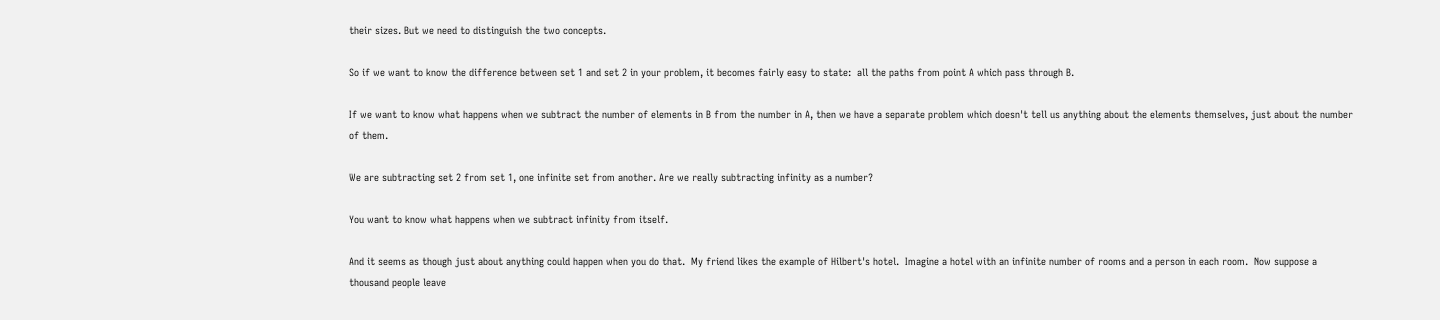their sizes. But we need to distinguish the two concepts.

So if we want to know the difference between set 1 and set 2 in your problem, it becomes fairly easy to state:  all the paths from point A which pass through B.

If we want to know what happens when we subtract the number of elements in B from the number in A, then we have a separate problem which doesn't tell us anything about the elements themselves, just about the number of them.

We are subtracting set 2 from set 1, one infinite set from another. Are we really subtracting infinity as a number?

You want to know what happens when we subtract infinity from itself.

And it seems as though just about anything could happen when you do that.  My friend likes the example of Hilbert's hotel.  Imagine a hotel with an infinite number of rooms and a person in each room.  Now suppose a thousand people leave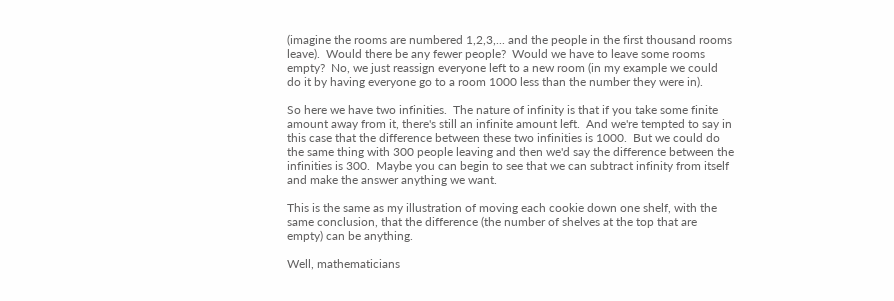(imagine the rooms are numbered 1,2,3,... and the people in the first thousand rooms leave).  Would there be any fewer people?  Would we have to leave some rooms empty?  No, we just reassign everyone left to a new room (in my example we could do it by having everyone go to a room 1000 less than the number they were in).

So here we have two infinities.  The nature of infinity is that if you take some finite amount away from it, there's still an infinite amount left.  And we're tempted to say in this case that the difference between these two infinities is 1000.  But we could do the same thing with 300 people leaving and then we'd say the difference between the infinities is 300.  Maybe you can begin to see that we can subtract infinity from itself and make the answer anything we want.

This is the same as my illustration of moving each cookie down one shelf, with the same conclusion, that the difference (the number of shelves at the top that are empty) can be anything.

Well, mathematicians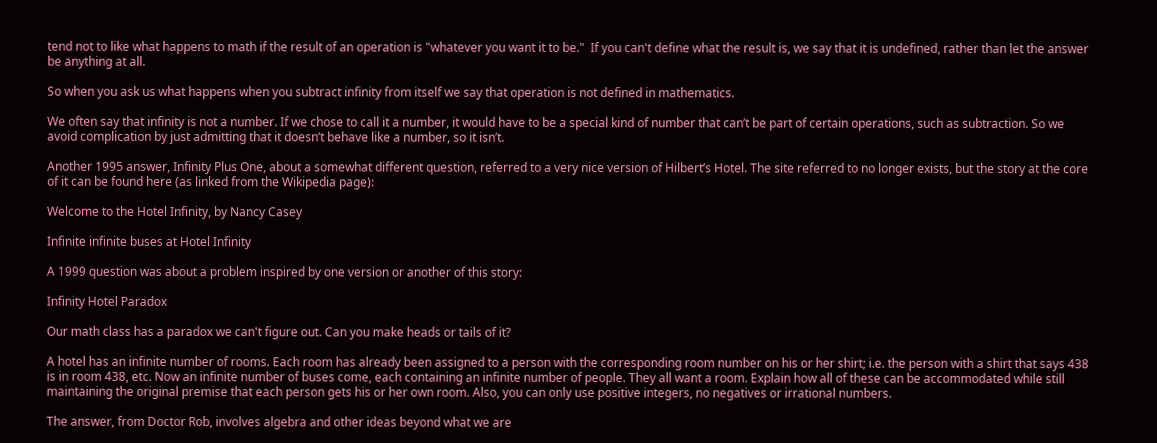tend not to like what happens to math if the result of an operation is "whatever you want it to be."  If you can't define what the result is, we say that it is undefined, rather than let the answer be anything at all.

So when you ask us what happens when you subtract infinity from itself we say that operation is not defined in mathematics.

We often say that infinity is not a number. If we chose to call it a number, it would have to be a special kind of number that can’t be part of certain operations, such as subtraction. So we avoid complication by just admitting that it doesn’t behave like a number, so it isn’t.

Another 1995 answer, Infinity Plus One, about a somewhat different question, referred to a very nice version of Hilbert’s Hotel. The site referred to no longer exists, but the story at the core of it can be found here (as linked from the Wikipedia page):

Welcome to the Hotel Infinity, by Nancy Casey

Infinite infinite buses at Hotel Infinity

A 1999 question was about a problem inspired by one version or another of this story:

Infinity Hotel Paradox

Our math class has a paradox we can't figure out. Can you make heads or tails of it?

A hotel has an infinite number of rooms. Each room has already been assigned to a person with the corresponding room number on his or her shirt; i.e. the person with a shirt that says 438 is in room 438, etc. Now an infinite number of buses come, each containing an infinite number of people. They all want a room. Explain how all of these can be accommodated while still maintaining the original premise that each person gets his or her own room. Also, you can only use positive integers, no negatives or irrational numbers.

The answer, from Doctor Rob, involves algebra and other ideas beyond what we are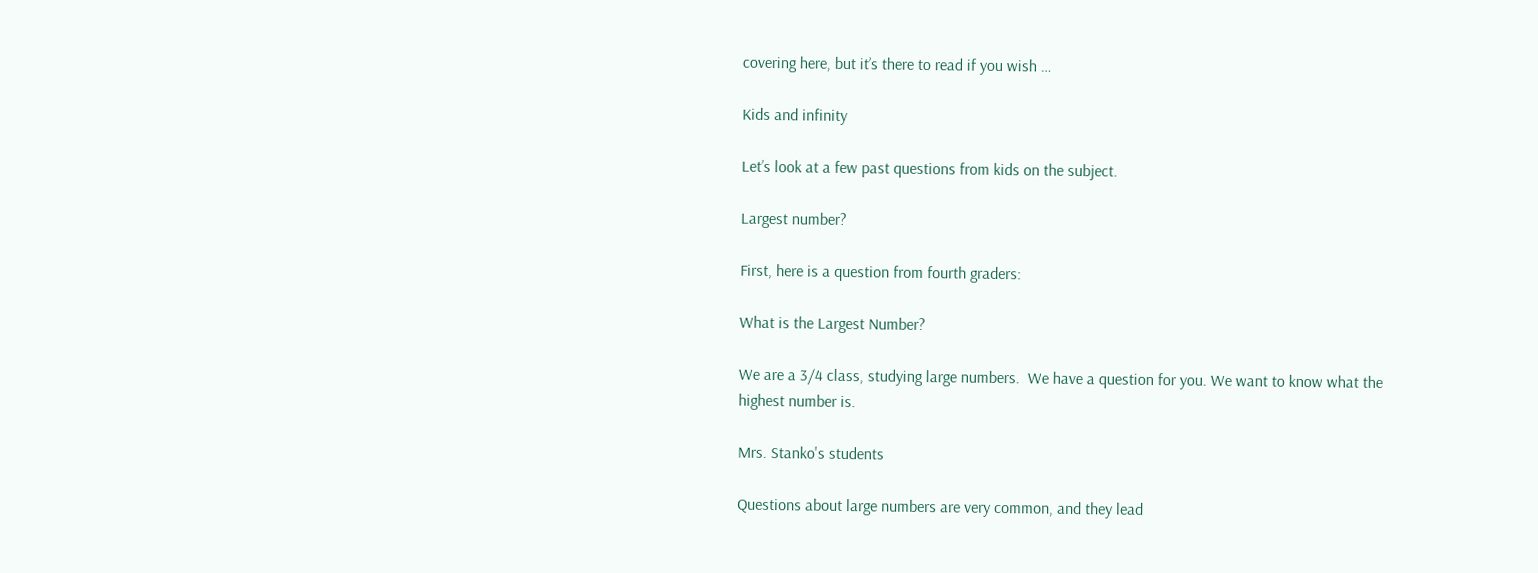covering here, but it’s there to read if you wish …

Kids and infinity

Let’s look at a few past questions from kids on the subject.

Largest number?

First, here is a question from fourth graders:

What is the Largest Number?

We are a 3/4 class, studying large numbers.  We have a question for you. We want to know what the highest number is.

Mrs. Stanko's students

Questions about large numbers are very common, and they lead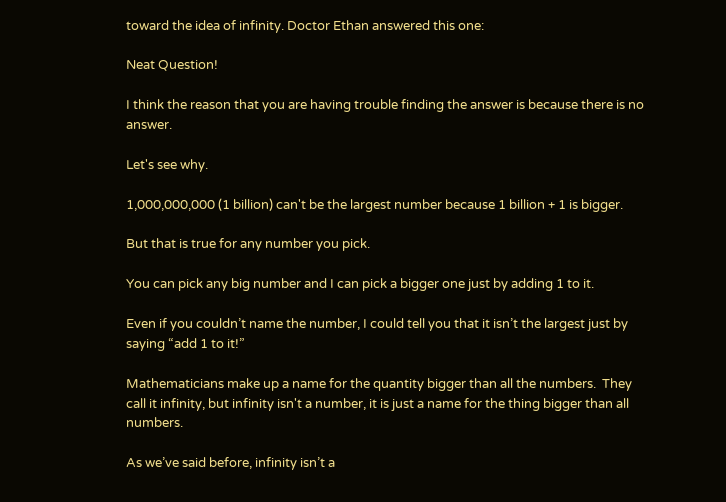toward the idea of infinity. Doctor Ethan answered this one:

Neat Question!

I think the reason that you are having trouble finding the answer is because there is no answer.

Let's see why.

1,000,000,000 (1 billion) can't be the largest number because 1 billion + 1 is bigger.

But that is true for any number you pick.

You can pick any big number and I can pick a bigger one just by adding 1 to it.

Even if you couldn’t name the number, I could tell you that it isn’t the largest just by saying “add 1 to it!”

Mathematicians make up a name for the quantity bigger than all the numbers.  They call it infinity, but infinity isn't a number, it is just a name for the thing bigger than all numbers.

As we’ve said before, infinity isn’t a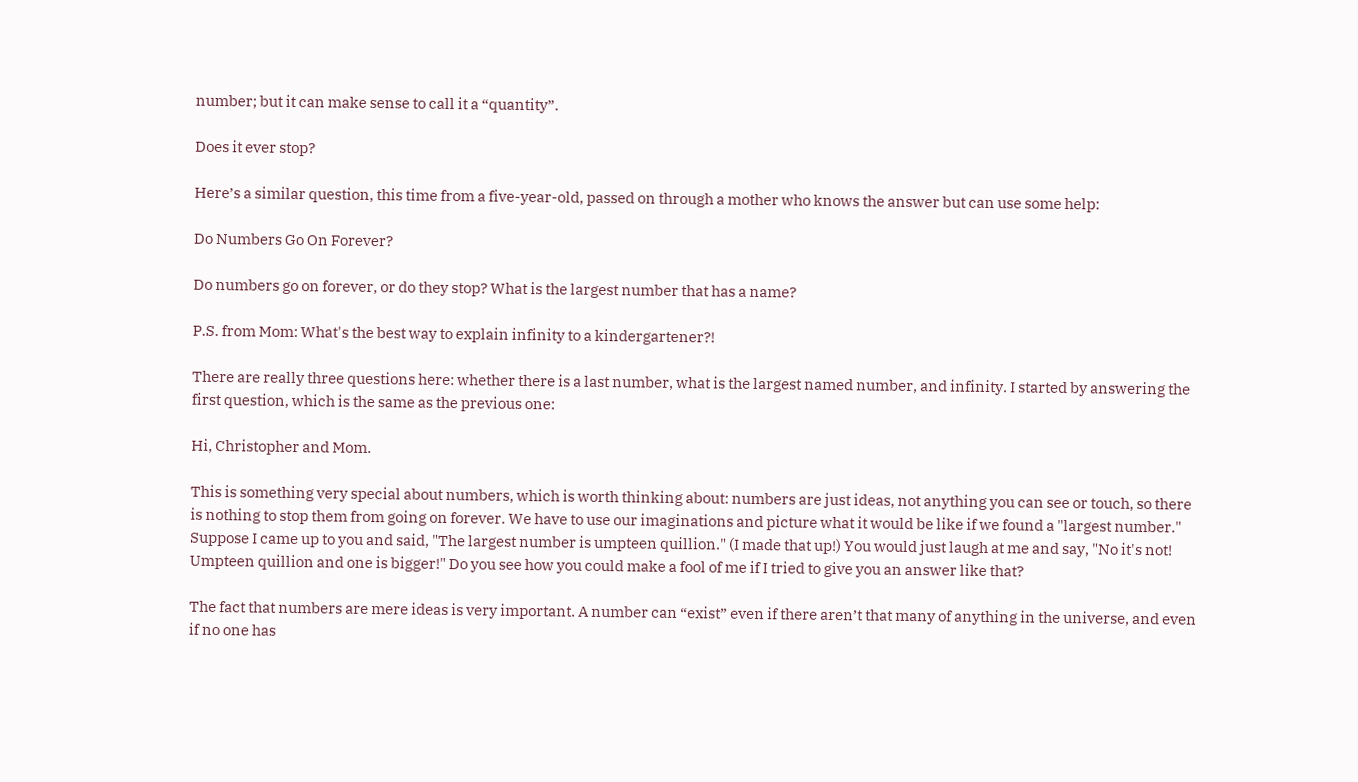number; but it can make sense to call it a “quantity”.

Does it ever stop?

Here’s a similar question, this time from a five-year-old, passed on through a mother who knows the answer but can use some help:

Do Numbers Go On Forever?

Do numbers go on forever, or do they stop? What is the largest number that has a name?

P.S. from Mom: What's the best way to explain infinity to a kindergartener?!

There are really three questions here: whether there is a last number, what is the largest named number, and infinity. I started by answering the first question, which is the same as the previous one:

Hi, Christopher and Mom.

This is something very special about numbers, which is worth thinking about: numbers are just ideas, not anything you can see or touch, so there is nothing to stop them from going on forever. We have to use our imaginations and picture what it would be like if we found a "largest number." Suppose I came up to you and said, "The largest number is umpteen quillion." (I made that up!) You would just laugh at me and say, "No it's not! Umpteen quillion and one is bigger!" Do you see how you could make a fool of me if I tried to give you an answer like that?

The fact that numbers are mere ideas is very important. A number can “exist” even if there aren’t that many of anything in the universe, and even if no one has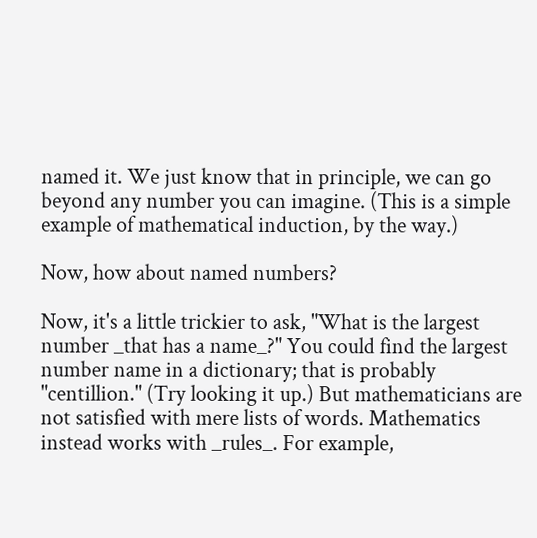named it. We just know that in principle, we can go beyond any number you can imagine. (This is a simple example of mathematical induction, by the way.)

Now, how about named numbers?

Now, it's a little trickier to ask, "What is the largest number _that has a name_?" You could find the largest number name in a dictionary; that is probably "centillion." (Try looking it up.) But mathematicians are not satisfied with mere lists of words. Mathematics instead works with _rules_. For example,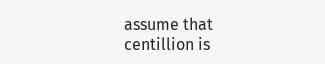assume that centillion is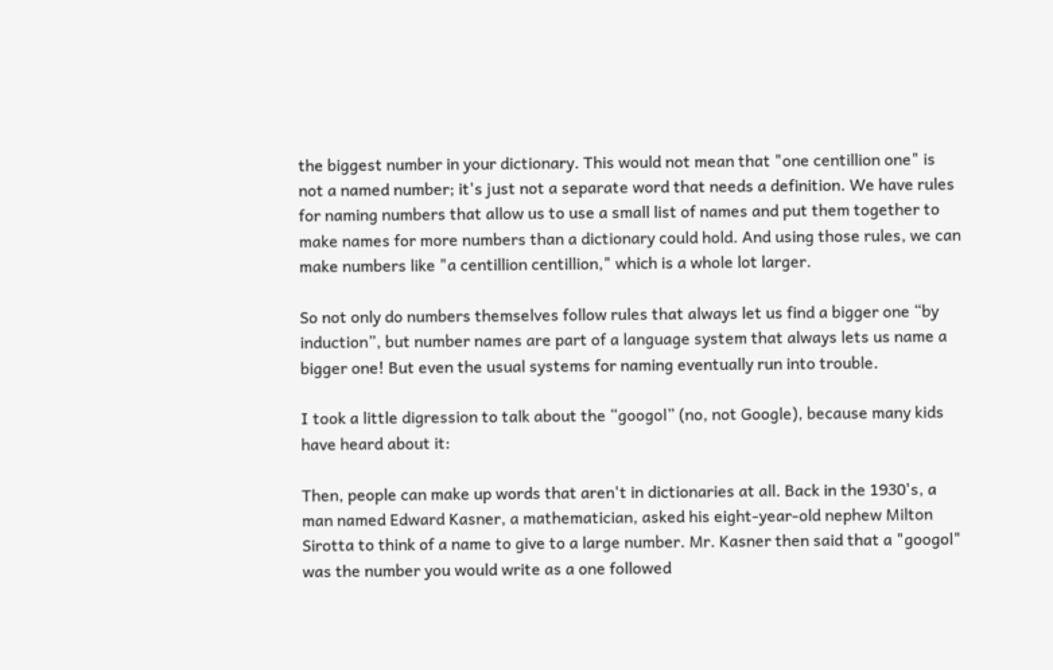the biggest number in your dictionary. This would not mean that "one centillion one" is not a named number; it's just not a separate word that needs a definition. We have rules for naming numbers that allow us to use a small list of names and put them together to make names for more numbers than a dictionary could hold. And using those rules, we can make numbers like "a centillion centillion," which is a whole lot larger.

So not only do numbers themselves follow rules that always let us find a bigger one “by induction”, but number names are part of a language system that always lets us name a bigger one! But even the usual systems for naming eventually run into trouble.

I took a little digression to talk about the “googol” (no, not Google), because many kids have heard about it:

Then, people can make up words that aren't in dictionaries at all. Back in the 1930's, a man named Edward Kasner, a mathematician, asked his eight-year-old nephew Milton Sirotta to think of a name to give to a large number. Mr. Kasner then said that a "googol" was the number you would write as a one followed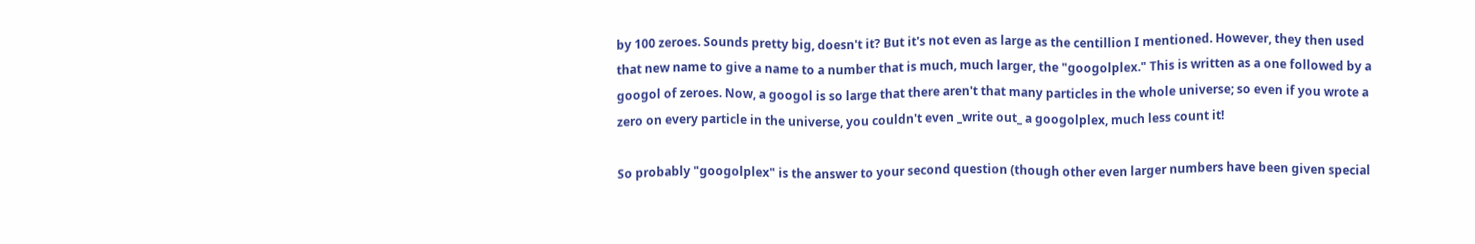by 100 zeroes. Sounds pretty big, doesn't it? But it's not even as large as the centillion I mentioned. However, they then used that new name to give a name to a number that is much, much larger, the "googolplex." This is written as a one followed by a googol of zeroes. Now, a googol is so large that there aren't that many particles in the whole universe; so even if you wrote a zero on every particle in the universe, you couldn't even _write out_ a googolplex, much less count it!

So probably "googolplex" is the answer to your second question (though other even larger numbers have been given special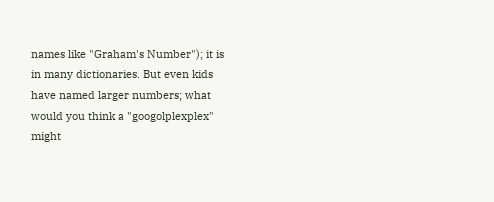names like "Graham's Number"); it is in many dictionaries. But even kids have named larger numbers; what would you think a "googolplexplex" might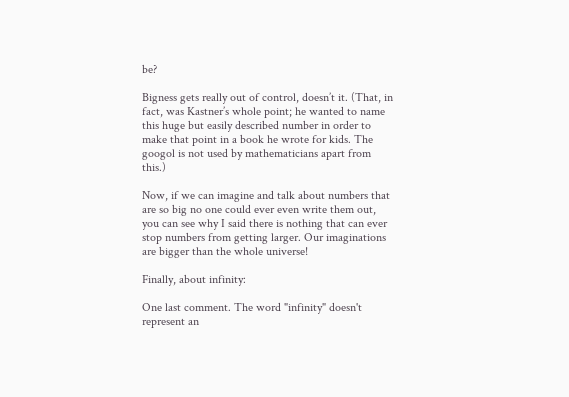be?

Bigness gets really out of control, doesn’t it. (That, in fact, was Kastner’s whole point; he wanted to name this huge but easily described number in order to make that point in a book he wrote for kids. The googol is not used by mathematicians apart from this.)

Now, if we can imagine and talk about numbers that are so big no one could ever even write them out, you can see why I said there is nothing that can ever stop numbers from getting larger. Our imaginations are bigger than the whole universe!

Finally, about infinity:

One last comment. The word "infinity" doesn't represent an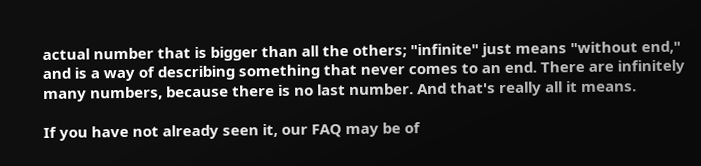actual number that is bigger than all the others; "infinite" just means "without end," and is a way of describing something that never comes to an end. There are infinitely many numbers, because there is no last number. And that's really all it means.

If you have not already seen it, our FAQ may be of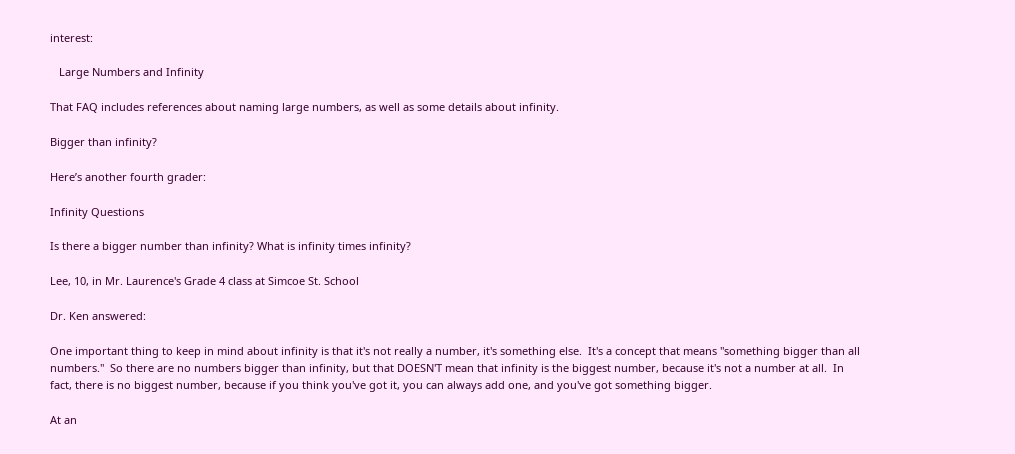interest:

   Large Numbers and Infinity

That FAQ includes references about naming large numbers, as well as some details about infinity.

Bigger than infinity?

Here’s another fourth grader:

Infinity Questions

Is there a bigger number than infinity? What is infinity times infinity?

Lee, 10, in Mr. Laurence's Grade 4 class at Simcoe St. School

Dr. Ken answered:

One important thing to keep in mind about infinity is that it's not really a number, it's something else.  It's a concept that means "something bigger than all numbers."  So there are no numbers bigger than infinity, but that DOESN'T mean that infinity is the biggest number, because it's not a number at all.  In fact, there is no biggest number, because if you think you've got it, you can always add one, and you've got something bigger.

At an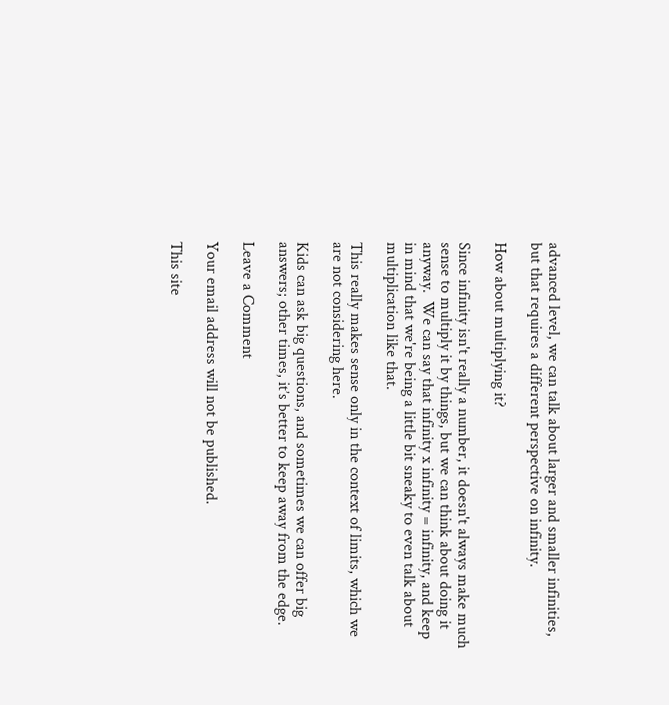advanced level, we can talk about larger and smaller infinities, but that requires a different perspective on infinity.

How about multiplying it?

Since infinity isn't really a number, it doesn't always make much sense to multiply it by things, but we can think about doing it anyway.  We can say that infinity x infinity = infinity, and keep in mind that we're being a little bit sneaky to even talk about multiplication like that.

This really makes sense only in the context of limits, which we are not considering here.

Kids can ask big questions, and sometimes we can offer big answers; other times, it’s better to keep away from the edge.

Leave a Comment

Your email address will not be published.

This site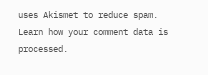uses Akismet to reduce spam. Learn how your comment data is processed.